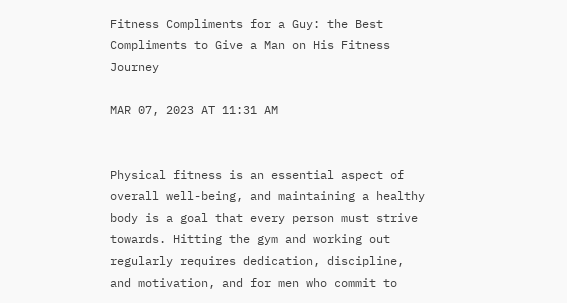Fitness Compliments for a Guy: the Best Compliments to Give a Man on His Fitness Journey

MAR 07, 2023 AT 11:31 AM


Physical fitness is an essential aspect of overall well-being, and maintaining a healthy body is a goal that every person must strive towards. Hitting the gym and working out regularly requires dedication, discipline, and motivation, and for men who commit to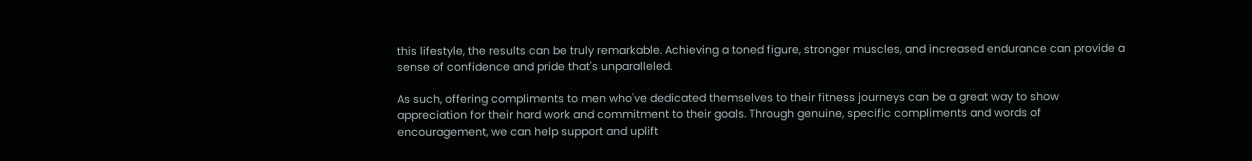this lifestyle, the results can be truly remarkable. Achieving a toned figure, stronger muscles, and increased endurance can provide a sense of confidence and pride that's unparalleled.

As such, offering compliments to men who've dedicated themselves to their fitness journeys can be a great way to show appreciation for their hard work and commitment to their goals. Through genuine, specific compliments and words of encouragement, we can help support and uplift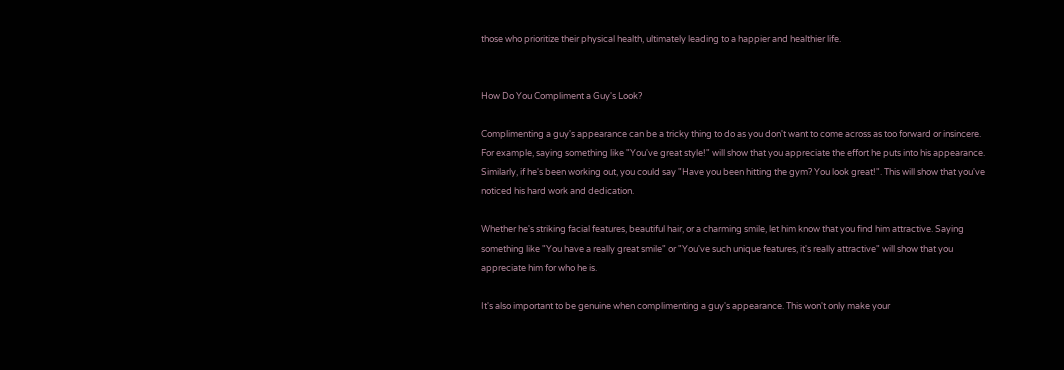those who prioritize their physical health, ultimately leading to a happier and healthier life.


How Do You Compliment a Guy's Look?

Complimenting a guy's appearance can be a tricky thing to do as you don't want to come across as too forward or insincere. For example, saying something like "You've great style!" will show that you appreciate the effort he puts into his appearance. Similarly, if he's been working out, you could say "Have you been hitting the gym? You look great!". This will show that you've noticed his hard work and dedication.

Whether he's striking facial features, beautiful hair, or a charming smile, let him know that you find him attractive. Saying something like "You have a really great smile" or "You've such unique features, it's really attractive" will show that you appreciate him for who he is.

It's also important to be genuine when complimenting a guy's appearance. This won't only make your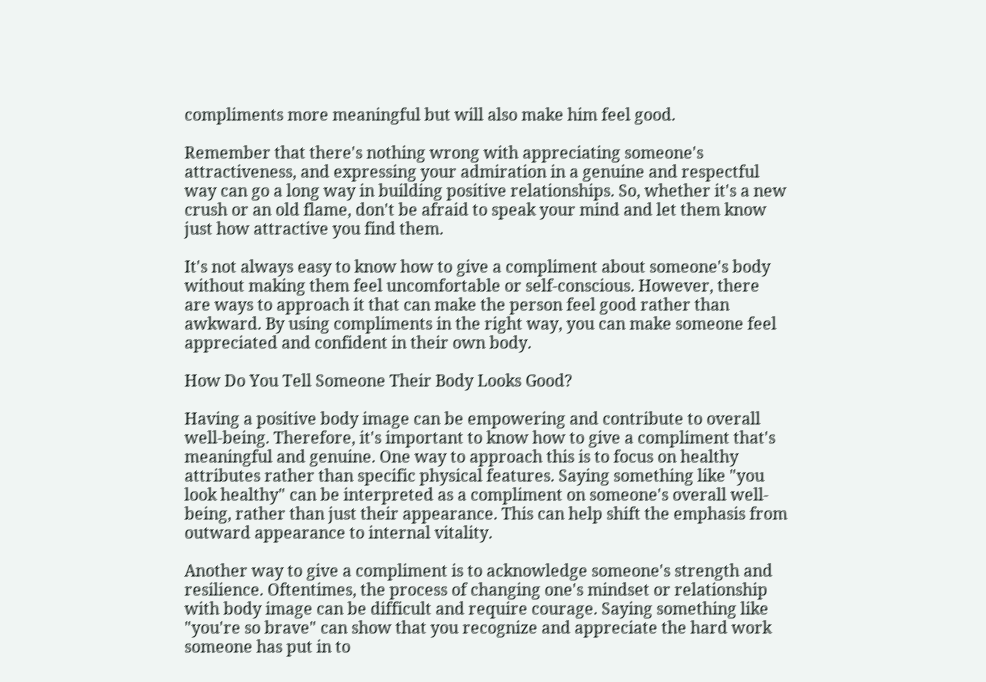compliments more meaningful but will also make him feel good.

Remember that there's nothing wrong with appreciating someone's attractiveness, and expressing your admiration in a genuine and respectful way can go a long way in building positive relationships. So, whether it's a new crush or an old flame, don't be afraid to speak your mind and let them know just how attractive you find them.

It's not always easy to know how to give a compliment about someone's body without making them feel uncomfortable or self-conscious. However, there are ways to approach it that can make the person feel good rather than awkward. By using compliments in the right way, you can make someone feel appreciated and confident in their own body.

How Do You Tell Someone Their Body Looks Good?

Having a positive body image can be empowering and contribute to overall well-being. Therefore, it's important to know how to give a compliment that's meaningful and genuine. One way to approach this is to focus on healthy attributes rather than specific physical features. Saying something like "you look healthy" can be interpreted as a compliment on someone's overall well-being, rather than just their appearance. This can help shift the emphasis from outward appearance to internal vitality.

Another way to give a compliment is to acknowledge someone's strength and resilience. Oftentimes, the process of changing one's mindset or relationship with body image can be difficult and require courage. Saying something like "you're so brave" can show that you recognize and appreciate the hard work someone has put in to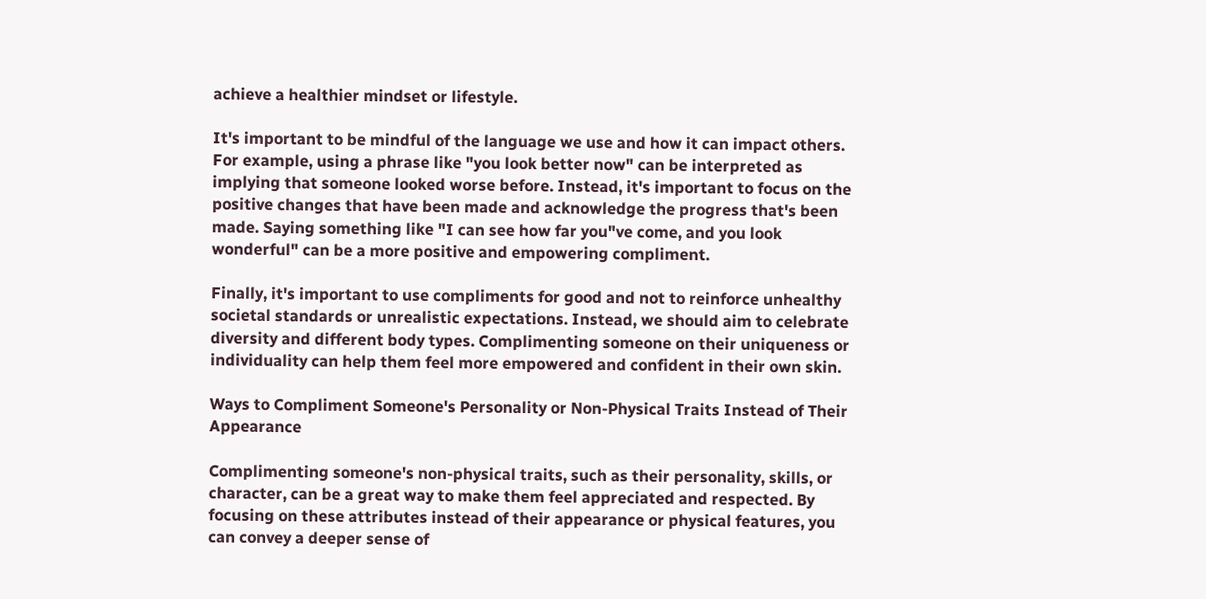achieve a healthier mindset or lifestyle.

It's important to be mindful of the language we use and how it can impact others. For example, using a phrase like "you look better now" can be interpreted as implying that someone looked worse before. Instead, it's important to focus on the positive changes that have been made and acknowledge the progress that's been made. Saying something like "I can see how far you"ve come, and you look wonderful" can be a more positive and empowering compliment.

Finally, it's important to use compliments for good and not to reinforce unhealthy societal standards or unrealistic expectations. Instead, we should aim to celebrate diversity and different body types. Complimenting someone on their uniqueness or individuality can help them feel more empowered and confident in their own skin.

Ways to Compliment Someone's Personality or Non-Physical Traits Instead of Their Appearance

Complimenting someone's non-physical traits, such as their personality, skills, or character, can be a great way to make them feel appreciated and respected. By focusing on these attributes instead of their appearance or physical features, you can convey a deeper sense of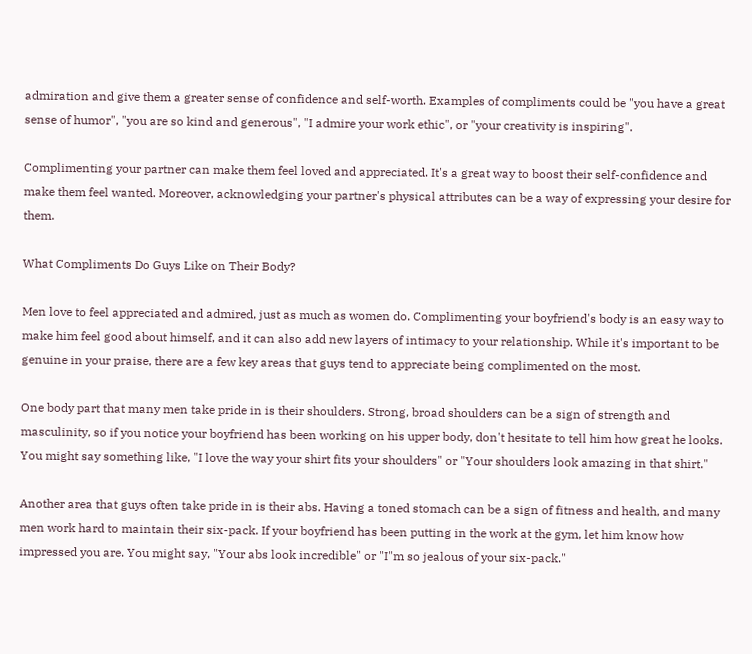admiration and give them a greater sense of confidence and self-worth. Examples of compliments could be "you have a great sense of humor", "you are so kind and generous", "I admire your work ethic", or "your creativity is inspiring".

Complimenting your partner can make them feel loved and appreciated. It's a great way to boost their self-confidence and make them feel wanted. Moreover, acknowledging your partner's physical attributes can be a way of expressing your desire for them.

What Compliments Do Guys Like on Their Body?

Men love to feel appreciated and admired, just as much as women do. Complimenting your boyfriend's body is an easy way to make him feel good about himself, and it can also add new layers of intimacy to your relationship. While it's important to be genuine in your praise, there are a few key areas that guys tend to appreciate being complimented on the most.

One body part that many men take pride in is their shoulders. Strong, broad shoulders can be a sign of strength and masculinity, so if you notice your boyfriend has been working on his upper body, don't hesitate to tell him how great he looks. You might say something like, "I love the way your shirt fits your shoulders" or "Your shoulders look amazing in that shirt."

Another area that guys often take pride in is their abs. Having a toned stomach can be a sign of fitness and health, and many men work hard to maintain their six-pack. If your boyfriend has been putting in the work at the gym, let him know how impressed you are. You might say, "Your abs look incredible" or "I"m so jealous of your six-pack."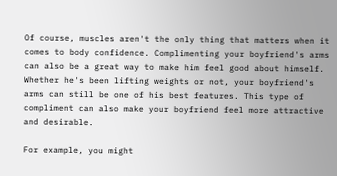Of course, muscles aren't the only thing that matters when it comes to body confidence. Complimenting your boyfriend's arms can also be a great way to make him feel good about himself. Whether he's been lifting weights or not, your boyfriend's arms can still be one of his best features. This type of compliment can also make your boyfriend feel more attractive and desirable.

For example, you might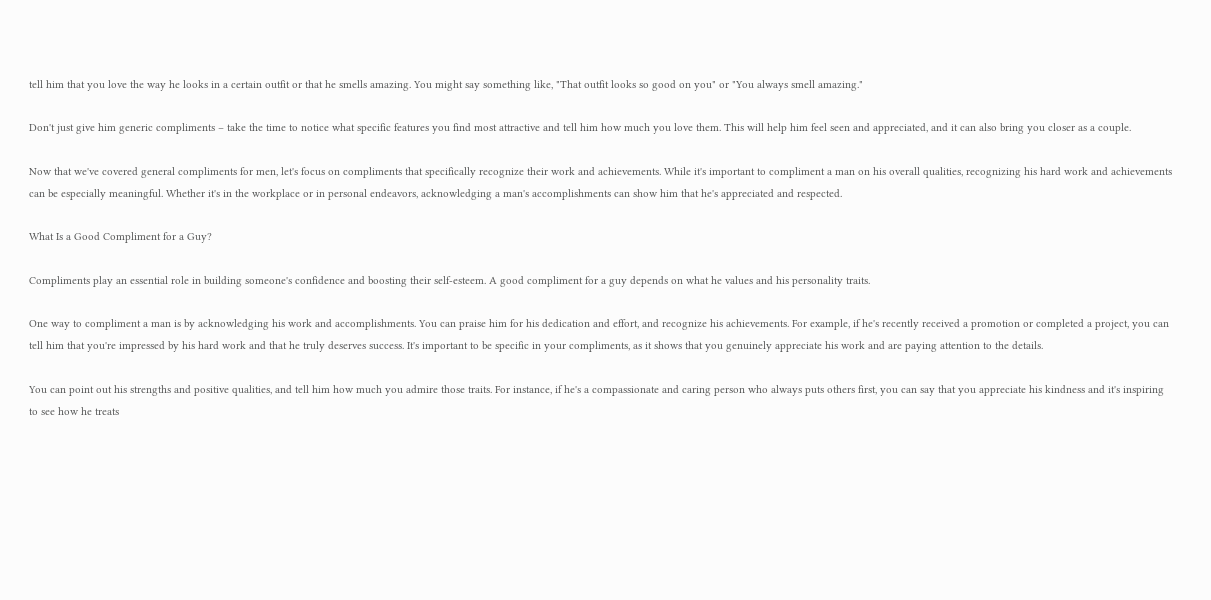tell him that you love the way he looks in a certain outfit or that he smells amazing. You might say something like, "That outfit looks so good on you" or "You always smell amazing."

Don't just give him generic compliments – take the time to notice what specific features you find most attractive and tell him how much you love them. This will help him feel seen and appreciated, and it can also bring you closer as a couple.

Now that we've covered general compliments for men, let's focus on compliments that specifically recognize their work and achievements. While it's important to compliment a man on his overall qualities, recognizing his hard work and achievements can be especially meaningful. Whether it's in the workplace or in personal endeavors, acknowledging a man's accomplishments can show him that he's appreciated and respected.

What Is a Good Compliment for a Guy?

Compliments play an essential role in building someone's confidence and boosting their self-esteem. A good compliment for a guy depends on what he values and his personality traits.

One way to compliment a man is by acknowledging his work and accomplishments. You can praise him for his dedication and effort, and recognize his achievements. For example, if he's recently received a promotion or completed a project, you can tell him that you're impressed by his hard work and that he truly deserves success. It's important to be specific in your compliments, as it shows that you genuinely appreciate his work and are paying attention to the details.

You can point out his strengths and positive qualities, and tell him how much you admire those traits. For instance, if he's a compassionate and caring person who always puts others first, you can say that you appreciate his kindness and it's inspiring to see how he treats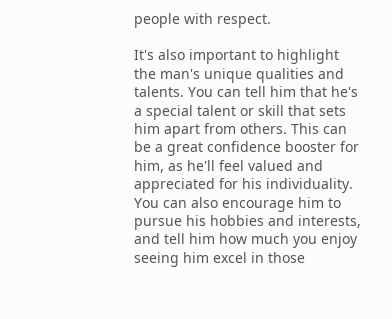people with respect.

It's also important to highlight the man's unique qualities and talents. You can tell him that he's a special talent or skill that sets him apart from others. This can be a great confidence booster for him, as he'll feel valued and appreciated for his individuality. You can also encourage him to pursue his hobbies and interests, and tell him how much you enjoy seeing him excel in those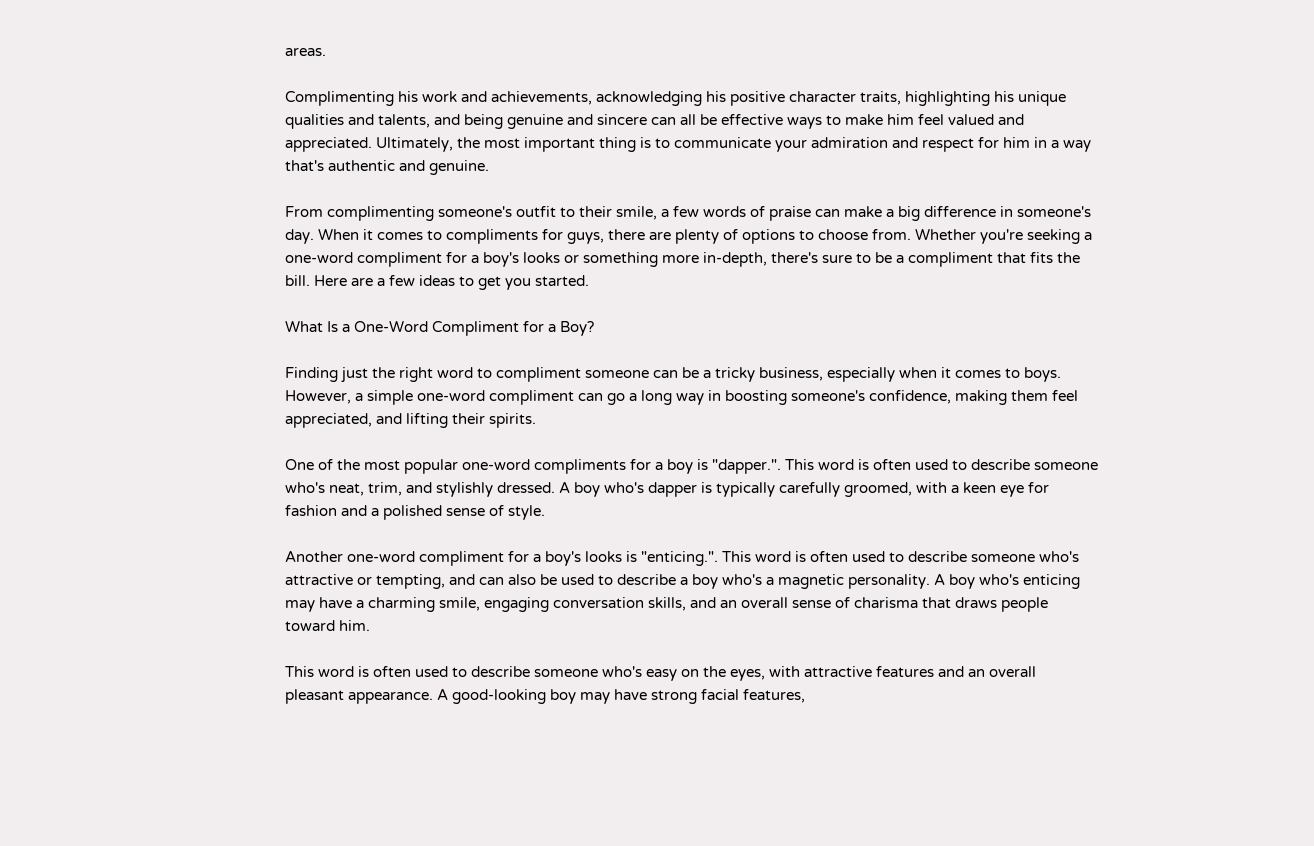areas.

Complimenting his work and achievements, acknowledging his positive character traits, highlighting his unique qualities and talents, and being genuine and sincere can all be effective ways to make him feel valued and appreciated. Ultimately, the most important thing is to communicate your admiration and respect for him in a way that's authentic and genuine.

From complimenting someone's outfit to their smile, a few words of praise can make a big difference in someone's day. When it comes to compliments for guys, there are plenty of options to choose from. Whether you're seeking a one-word compliment for a boy's looks or something more in-depth, there's sure to be a compliment that fits the bill. Here are a few ideas to get you started.

What Is a One-Word Compliment for a Boy?

Finding just the right word to compliment someone can be a tricky business, especially when it comes to boys. However, a simple one-word compliment can go a long way in boosting someone's confidence, making them feel appreciated, and lifting their spirits.

One of the most popular one-word compliments for a boy is "dapper.". This word is often used to describe someone who's neat, trim, and stylishly dressed. A boy who's dapper is typically carefully groomed, with a keen eye for fashion and a polished sense of style.

Another one-word compliment for a boy's looks is "enticing.". This word is often used to describe someone who's attractive or tempting, and can also be used to describe a boy who's a magnetic personality. A boy who's enticing may have a charming smile, engaging conversation skills, and an overall sense of charisma that draws people toward him.

This word is often used to describe someone who's easy on the eyes, with attractive features and an overall pleasant appearance. A good-looking boy may have strong facial features,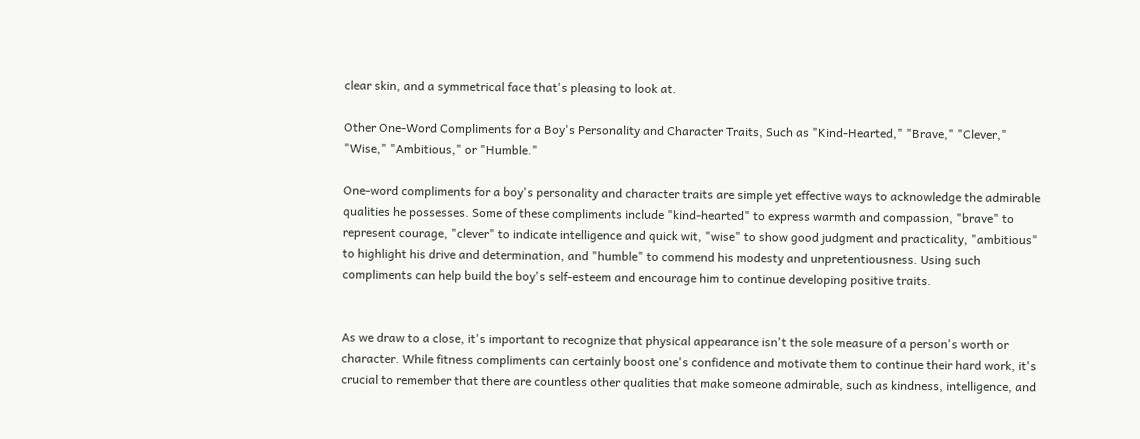clear skin, and a symmetrical face that's pleasing to look at.

Other One-Word Compliments for a Boy's Personality and Character Traits, Such as "Kind-Hearted," "Brave," "Clever," "Wise," "Ambitious," or "Humble."

One-word compliments for a boy's personality and character traits are simple yet effective ways to acknowledge the admirable qualities he possesses. Some of these compliments include "kind-hearted" to express warmth and compassion, "brave" to represent courage, "clever" to indicate intelligence and quick wit, "wise" to show good judgment and practicality, "ambitious" to highlight his drive and determination, and "humble" to commend his modesty and unpretentiousness. Using such compliments can help build the boy's self-esteem and encourage him to continue developing positive traits.


As we draw to a close, it's important to recognize that physical appearance isn't the sole measure of a person's worth or character. While fitness compliments can certainly boost one's confidence and motivate them to continue their hard work, it's crucial to remember that there are countless other qualities that make someone admirable, such as kindness, intelligence, and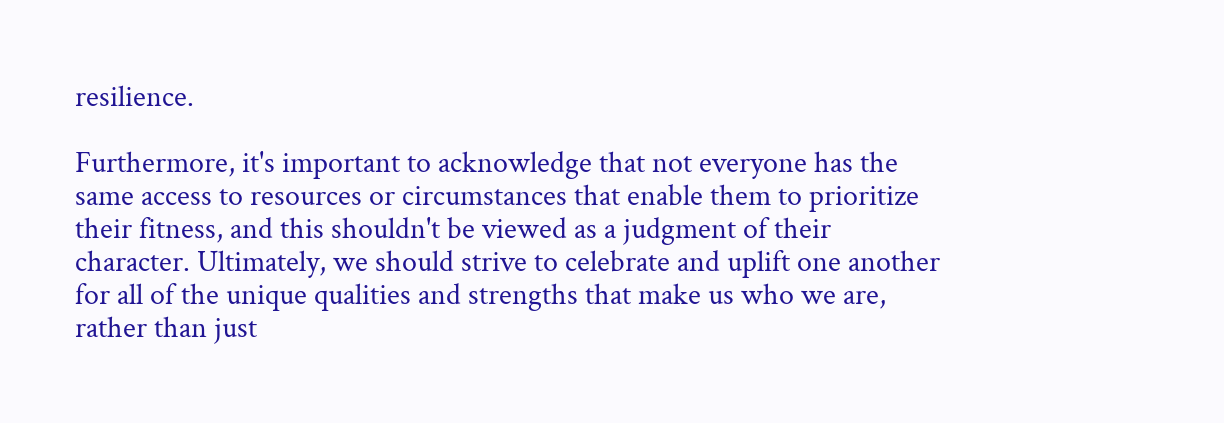resilience.

Furthermore, it's important to acknowledge that not everyone has the same access to resources or circumstances that enable them to prioritize their fitness, and this shouldn't be viewed as a judgment of their character. Ultimately, we should strive to celebrate and uplift one another for all of the unique qualities and strengths that make us who we are, rather than just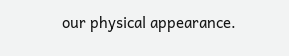our physical appearance.